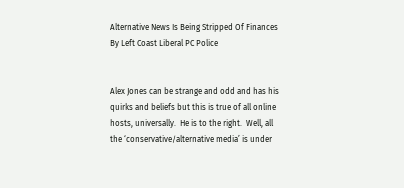Alternative News Is Being Stripped Of Finances By Left Coast Liberal PC Police


Alex Jones can be strange and odd and has his quirks and beliefs but this is true of all online hosts, universally.  He is to the right.  Well, all the ‘conservative/alternative media’ is under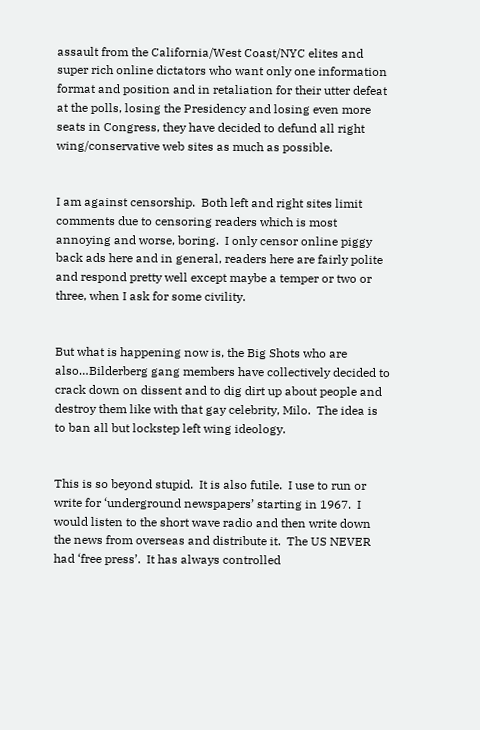assault from the California/West Coast/NYC elites and super rich online dictators who want only one information format and position and in retaliation for their utter defeat at the polls, losing the Presidency and losing even more seats in Congress, they have decided to defund all right wing/conservative web sites as much as possible.


I am against censorship.  Both left and right sites limit comments due to censoring readers which is most annoying and worse, boring.  I only censor online piggy back ads here and in general, readers here are fairly polite and respond pretty well except maybe a temper or two or three, when I ask for some civility.


But what is happening now is, the Big Shots who are also…Bilderberg gang members have collectively decided to crack down on dissent and to dig dirt up about people and destroy them like with that gay celebrity, Milo.  The idea is to ban all but lockstep left wing ideology.


This is so beyond stupid.  It is also futile.  I use to run or write for ‘underground newspapers’ starting in 1967.  I would listen to the short wave radio and then write down the news from overseas and distribute it.  The US NEVER had ‘free press’.  It has always controlled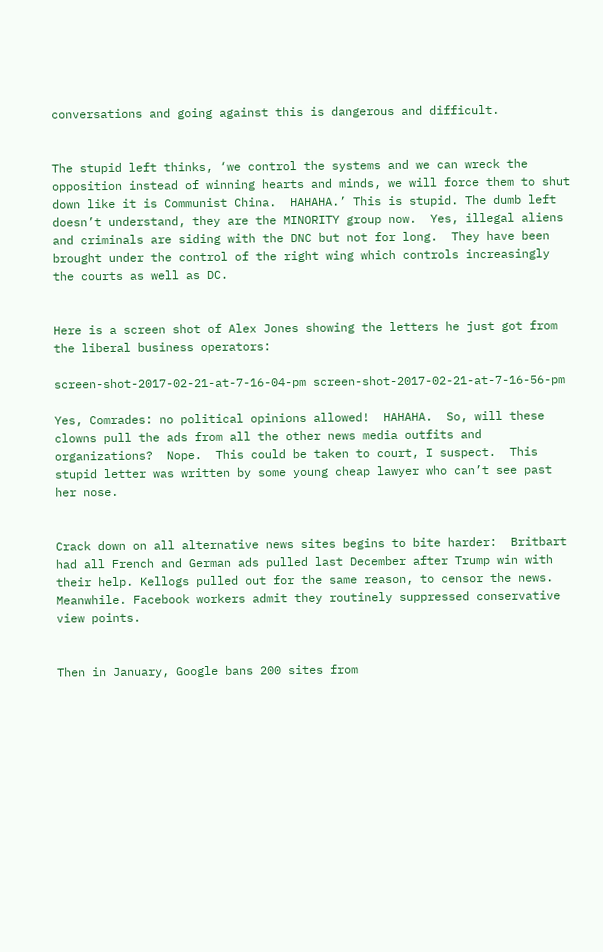conversations and going against this is dangerous and difficult.


The stupid left thinks, ‘we control the systems and we can wreck the opposition instead of winning hearts and minds, we will force them to shut down like it is Communist China.  HAHAHA.’ This is stupid. The dumb left doesn’t understand, they are the MINORITY group now.  Yes, illegal aliens and criminals are siding with the DNC but not for long.  They have been brought under the control of the right wing which controls increasingly the courts as well as DC.


Here is a screen shot of Alex Jones showing the letters he just got from the liberal business operators:

screen-shot-2017-02-21-at-7-16-04-pm screen-shot-2017-02-21-at-7-16-56-pm

Yes, Comrades: no political opinions allowed!  HAHAHA.  So, will these clowns pull the ads from all the other news media outfits and organizations?  Nope.  This could be taken to court, I suspect.  This stupid letter was written by some young cheap lawyer who can’t see past her nose.


Crack down on all alternative news sites begins to bite harder:  Britbart had all French and German ads pulled last December after Trump win with their help. Kellogs pulled out for the same reason, to censor the news.  Meanwhile. Facebook workers admit they routinely suppressed conservative view points.


Then in January, Google bans 200 sites from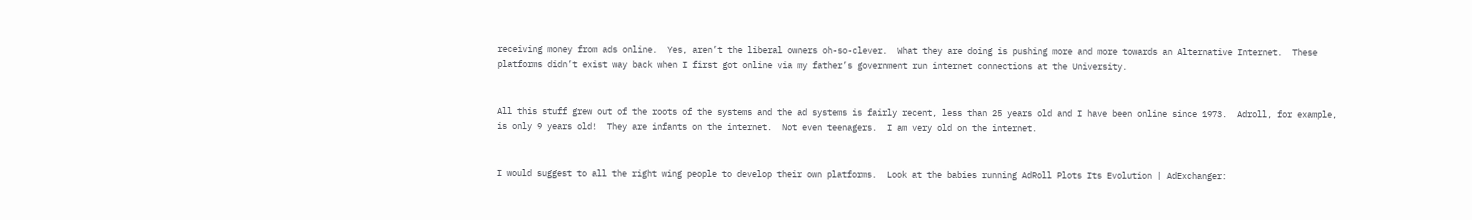receiving money from ads online.  Yes, aren’t the liberal owners oh-so-clever.  What they are doing is pushing more and more towards an Alternative Internet.  These platforms didn’t exist way back when I first got online via my father’s government run internet connections at the University.


All this stuff grew out of the roots of the systems and the ad systems is fairly recent, less than 25 years old and I have been online since 1973.  Adroll, for example, is only 9 years old!  They are infants on the internet.  Not even teenagers.  I am very old on the internet.


I would suggest to all the right wing people to develop their own platforms.  Look at the babies running AdRoll Plots Its Evolution | AdExchanger: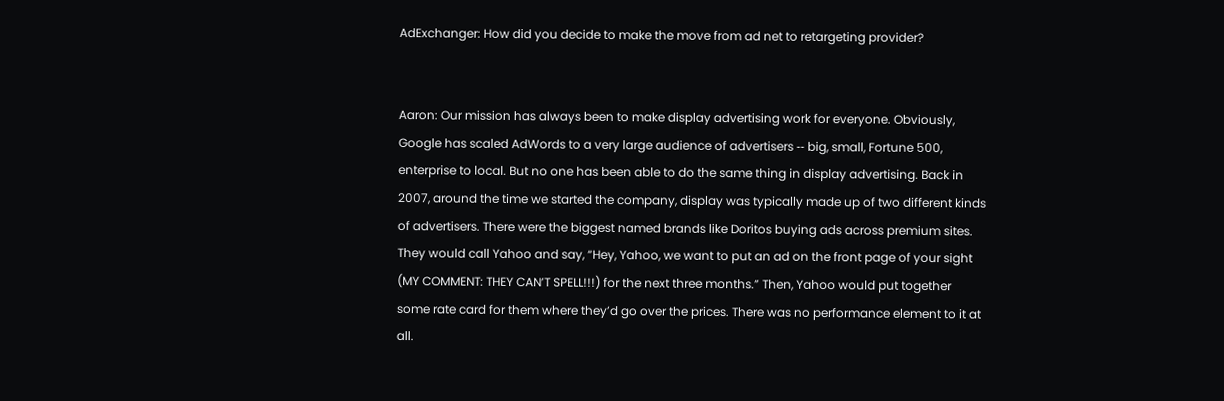AdExchanger: How did you decide to make the move from ad net to retargeting provider?


Aaron: Our mission has always been to make display advertising work for everyone. Obviously, Google has scaled AdWords to a very large audience of advertisers ‑‑ big, small, Fortune 500, enterprise to local. But no one has been able to do the same thing in display advertising. Back in 2007, around the time we started the company, display was typically made up of two different kinds of advertisers. There were the biggest named brands like Doritos buying ads across premium sites. They would call Yahoo and say, “Hey, Yahoo, we want to put an ad on the front page of your sight (MY COMMENT: THEY CAN’T SPELL!!!) for the next three months.” Then, Yahoo would put together some rate card for them where they’d go over the prices. There was no performance element to it at all.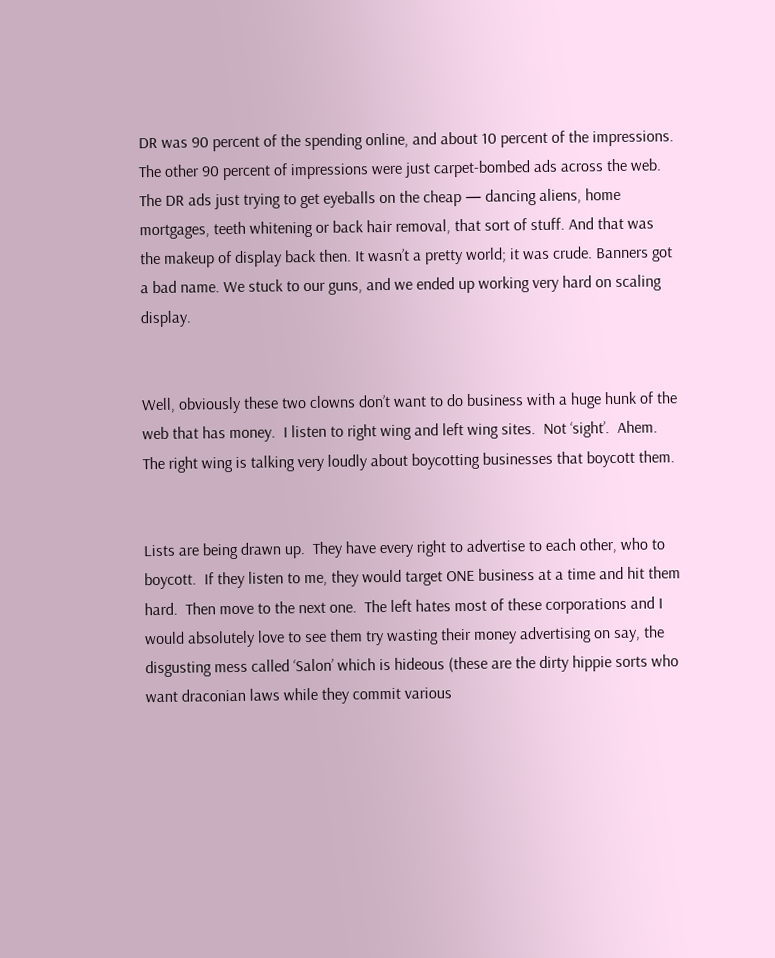DR was 90 percent of the spending online, and about 10 percent of the impressions. The other 90 percent of impressions were just carpet-bombed ads across the web. The DR ads just trying to get eyeballs on the cheap — dancing aliens, home mortgages, teeth whitening or back hair removal, that sort of stuff. And that was the makeup of display back then. It wasn’t a pretty world; it was crude. Banners got a bad name. We stuck to our guns, and we ended up working very hard on scaling display.


Well, obviously these two clowns don’t want to do business with a huge hunk of the web that has money.  I listen to right wing and left wing sites.  Not ‘sight’.  Ahem.  The right wing is talking very loudly about boycotting businesses that boycott them.


Lists are being drawn up.  They have every right to advertise to each other, who to boycott.  If they listen to me, they would target ONE business at a time and hit them hard.  Then move to the next one.  The left hates most of these corporations and I would absolutely love to see them try wasting their money advertising on say, the disgusting mess called ‘Salon’ which is hideous (these are the dirty hippie sorts who want draconian laws while they commit various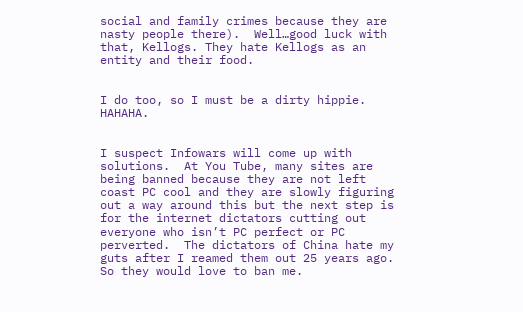social and family crimes because they are nasty people there).  Well…good luck with that, Kellogs. They hate Kellogs as an entity and their food.


I do too, so I must be a dirty hippie.  HAHAHA.


I suspect Infowars will come up with solutions.  At You Tube, many sites are being banned because they are not left coast PC cool and they are slowly figuring out a way around this but the next step is for the internet dictators cutting out everyone who isn’t PC perfect or PC perverted.  The dictators of China hate my guts after I reamed them out 25 years ago.  So they would love to ban me.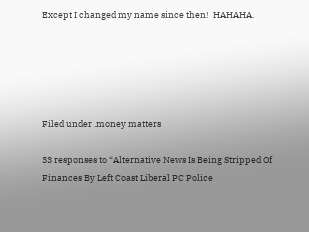Except I changed my name since then!  HAHAHA.





Filed under .money matters

33 responses to “Alternative News Is Being Stripped Of Finances By Left Coast Liberal PC Police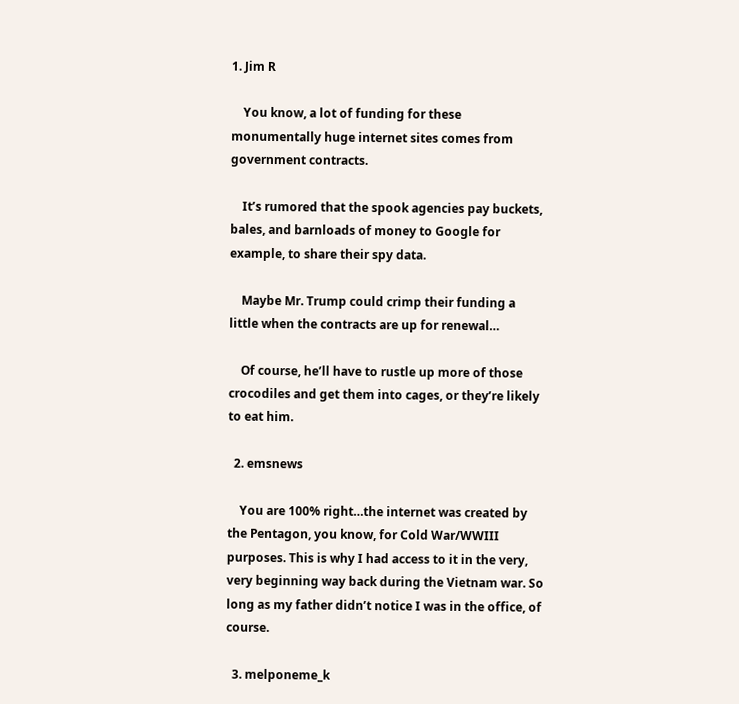1. Jim R

    You know, a lot of funding for these monumentally huge internet sites comes from government contracts.

    It’s rumored that the spook agencies pay buckets, bales, and barnloads of money to Google for example, to share their spy data.

    Maybe Mr. Trump could crimp their funding a little when the contracts are up for renewal…

    Of course, he’ll have to rustle up more of those crocodiles and get them into cages, or they’re likely to eat him.

  2. emsnews

    You are 100% right…the internet was created by the Pentagon, you know, for Cold War/WWIII purposes. This is why I had access to it in the very, very beginning way back during the Vietnam war. So long as my father didn’t notice I was in the office, of course.

  3. melponeme_k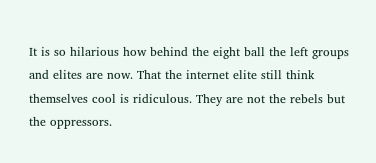It is so hilarious how behind the eight ball the left groups and elites are now. That the internet elite still think themselves cool is ridiculous. They are not the rebels but the oppressors.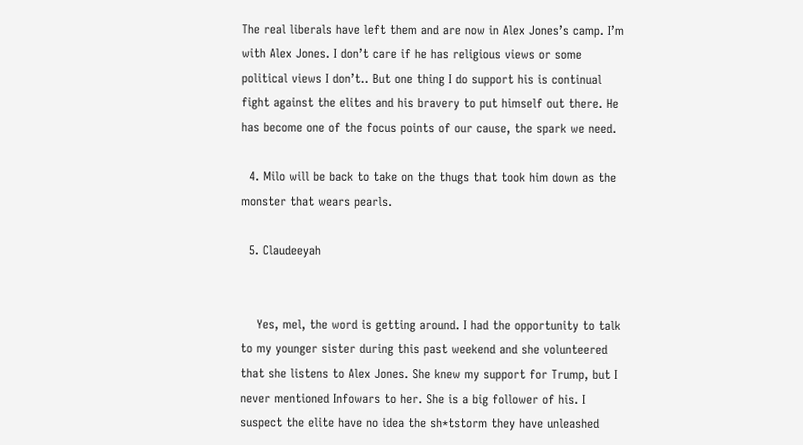The real liberals have left them and are now in Alex Jones’s camp. I’m with Alex Jones. I don’t care if he has religious views or some political views I don’t.. But one thing I do support his is continual fight against the elites and his bravery to put himself out there. He has become one of the focus points of our cause, the spark we need.

  4. Milo will be back to take on the thugs that took him down as the monster that wears pearls.

  5. Claudeeyah


    Yes, mel, the word is getting around. I had the opportunity to talk to my younger sister during this past weekend and she volunteered that she listens to Alex Jones. She knew my support for Trump, but I never mentioned Infowars to her. She is a big follower of his. I suspect the elite have no idea the sh*tstorm they have unleashed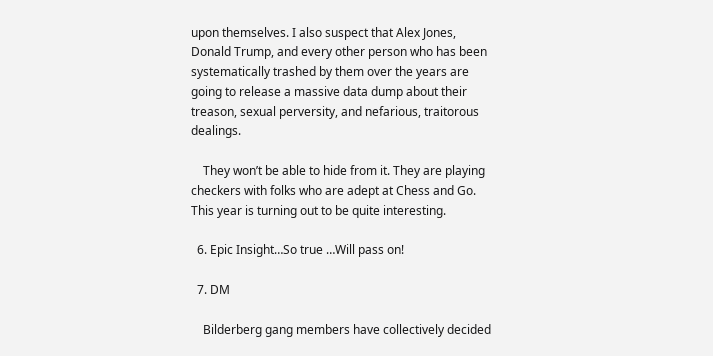upon themselves. I also suspect that Alex Jones, Donald Trump, and every other person who has been systematically trashed by them over the years are going to release a massive data dump about their treason, sexual perversity, and nefarious, traitorous dealings.

    They won’t be able to hide from it. They are playing checkers with folks who are adept at Chess and Go. This year is turning out to be quite interesting.

  6. Epic Insight…So true …Will pass on!

  7. DM

    Bilderberg gang members have collectively decided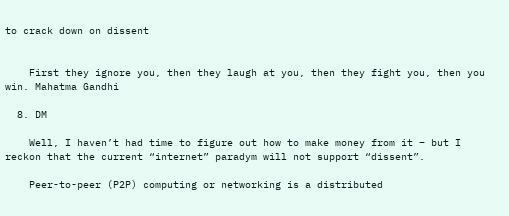to crack down on dissent


    First they ignore you, then they laugh at you, then they fight you, then you win. Mahatma Gandhi

  8. DM

    Well, I haven’t had time to figure out how to make money from it – but I reckon that the current “internet” paradym will not support “dissent”.

    Peer-to-peer (P2P) computing or networking is a distributed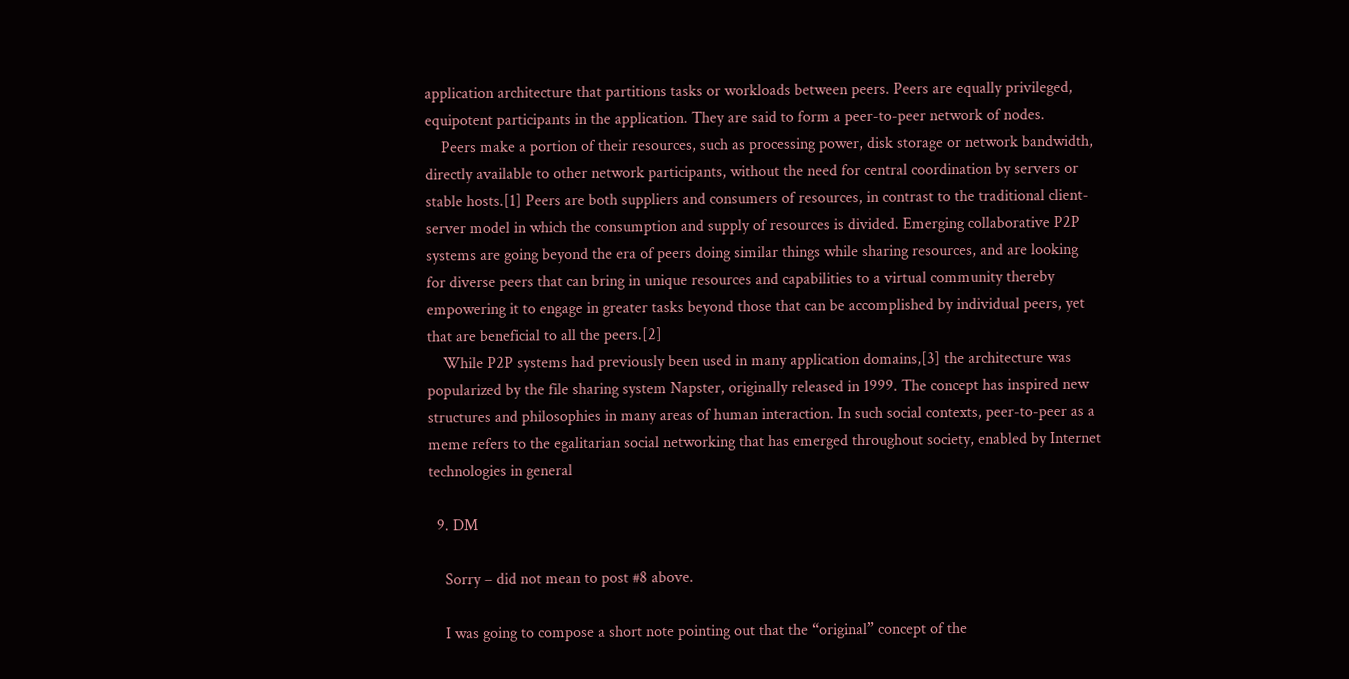application architecture that partitions tasks or workloads between peers. Peers are equally privileged, equipotent participants in the application. They are said to form a peer-to-peer network of nodes.
    Peers make a portion of their resources, such as processing power, disk storage or network bandwidth, directly available to other network participants, without the need for central coordination by servers or stable hosts.[1] Peers are both suppliers and consumers of resources, in contrast to the traditional client-server model in which the consumption and supply of resources is divided. Emerging collaborative P2P systems are going beyond the era of peers doing similar things while sharing resources, and are looking for diverse peers that can bring in unique resources and capabilities to a virtual community thereby empowering it to engage in greater tasks beyond those that can be accomplished by individual peers, yet that are beneficial to all the peers.[2]
    While P2P systems had previously been used in many application domains,[3] the architecture was popularized by the file sharing system Napster, originally released in 1999. The concept has inspired new structures and philosophies in many areas of human interaction. In such social contexts, peer-to-peer as a meme refers to the egalitarian social networking that has emerged throughout society, enabled by Internet technologies in general

  9. DM

    Sorry – did not mean to post #8 above.

    I was going to compose a short note pointing out that the “original” concept of the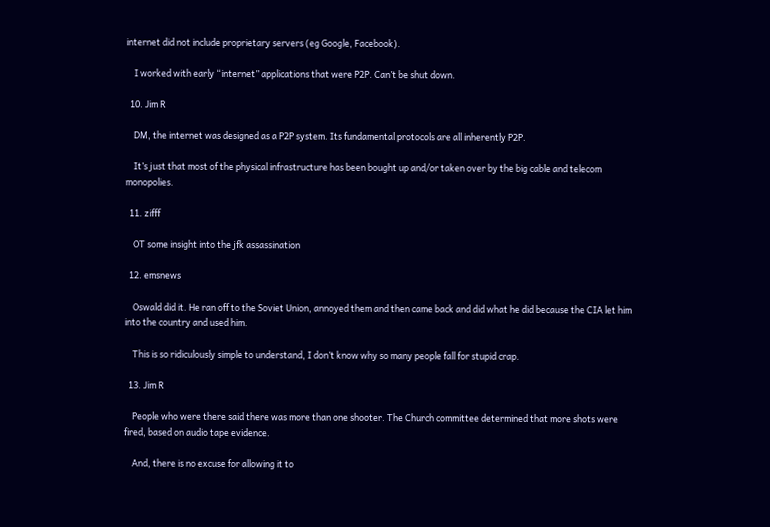internet did not include proprietary servers (eg Google, Facebook).

    I worked with early “internet” applications that were P2P. Can’t be shut down.

  10. Jim R

    DM, the internet was designed as a P2P system. Its fundamental protocols are all inherently P2P.

    It’s just that most of the physical infrastructure has been bought up and/or taken over by the big cable and telecom monopolies.

  11. zifff

    OT some insight into the jfk assassination

  12. emsnews

    Oswald did it. He ran off to the Soviet Union, annoyed them and then came back and did what he did because the CIA let him into the country and used him.

    This is so ridiculously simple to understand, I don’t know why so many people fall for stupid crap.

  13. Jim R

    People who were there said there was more than one shooter. The Church committee determined that more shots were fired, based on audio tape evidence.

    And, there is no excuse for allowing it to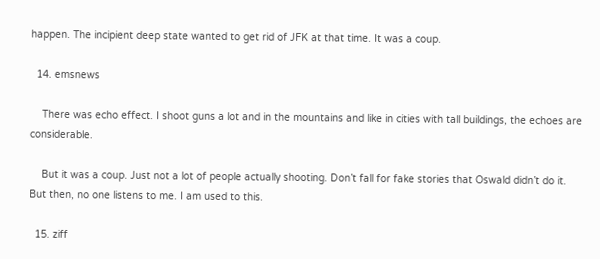happen. The incipient deep state wanted to get rid of JFK at that time. It was a coup.

  14. emsnews

    There was echo effect. I shoot guns a lot and in the mountains and like in cities with tall buildings, the echoes are considerable.

    But it was a coup. Just not a lot of people actually shooting. Don’t fall for fake stories that Oswald didn’t do it. But then, no one listens to me. I am used to this.

  15. ziff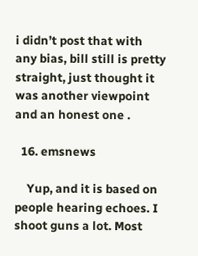i didn’t post that with any bias, bill still is pretty straight, just thought it was another viewpoint and an honest one .

  16. emsnews

    Yup, and it is based on people hearing echoes. I shoot guns a lot. Most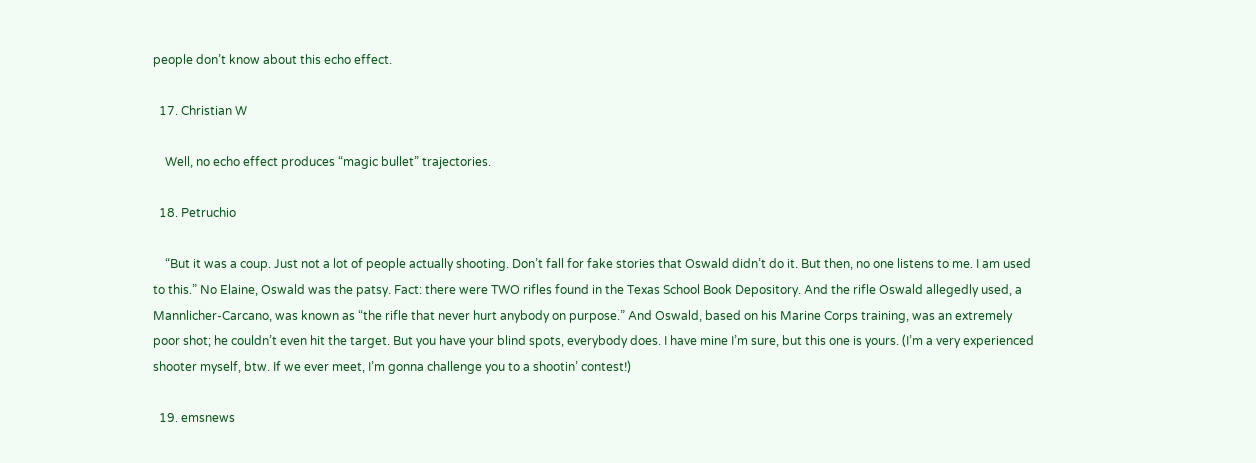people don’t know about this echo effect.

  17. Christian W

    Well, no echo effect produces “magic bullet” trajectories.

  18. Petruchio

    “But it was a coup. Just not a lot of people actually shooting. Don’t fall for fake stories that Oswald didn’t do it. But then, no one listens to me. I am used to this.” No Elaine, Oswald was the patsy. Fact: there were TWO rifles found in the Texas School Book Depository. And the rifle Oswald allegedly used, a Mannlicher-Carcano, was known as “the rifle that never hurt anybody on purpose.” And Oswald, based on his Marine Corps training, was an extremely poor shot; he couldn’t even hit the target. But you have your blind spots, everybody does. I have mine I’m sure, but this one is yours. (I’m a very experienced shooter myself, btw. If we ever meet, I’m gonna challenge you to a shootin’ contest!)

  19. emsnews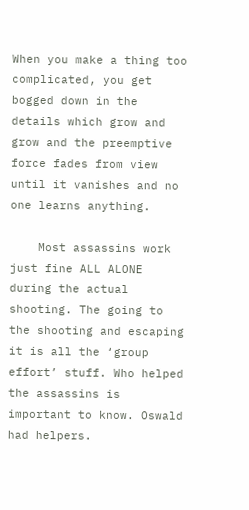When you make a thing too complicated, you get bogged down in the details which grow and grow and the preemptive force fades from view until it vanishes and no one learns anything.

    Most assassins work just fine ALL ALONE during the actual shooting. The going to the shooting and escaping it is all the ‘group effort’ stuff. Who helped the assassins is important to know. Oswald had helpers.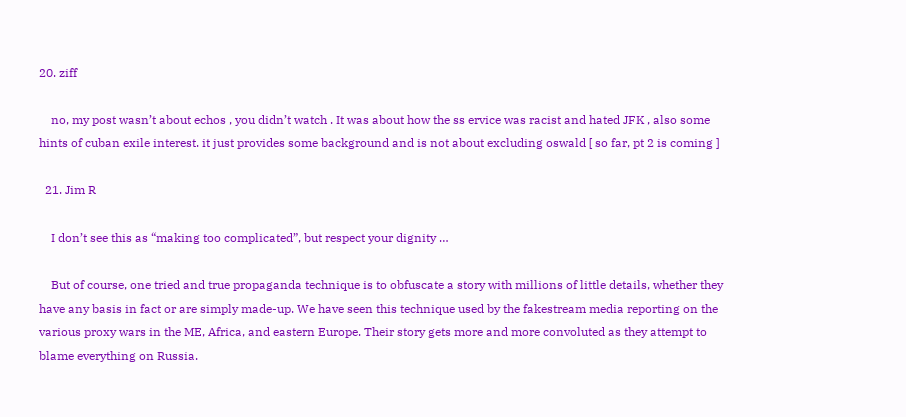20. ziff

    no, my post wasn’t about echos , you didn’t watch . It was about how the ss ervice was racist and hated JFK , also some hints of cuban exile interest. it just provides some background and is not about excluding oswald [ so far, pt 2 is coming ]

  21. Jim R

    I don’t see this as “making too complicated”, but respect your dignity …

    But of course, one tried and true propaganda technique is to obfuscate a story with millions of little details, whether they have any basis in fact or are simply made-up. We have seen this technique used by the fakestream media reporting on the various proxy wars in the ME, Africa, and eastern Europe. Their story gets more and more convoluted as they attempt to blame everything on Russia.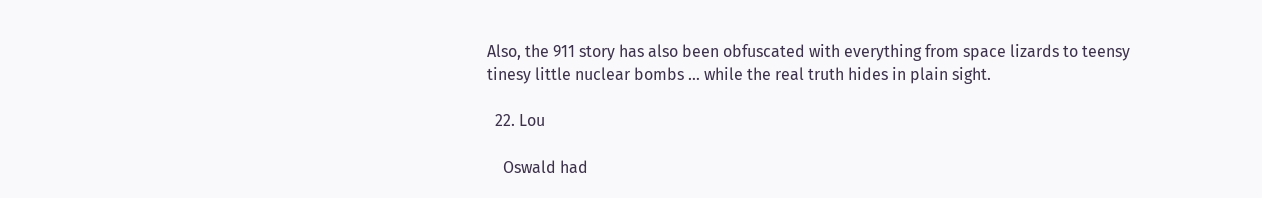Also, the 911 story has also been obfuscated with everything from space lizards to teensy tinesy little nuclear bombs … while the real truth hides in plain sight.

  22. Lou

    Oswald had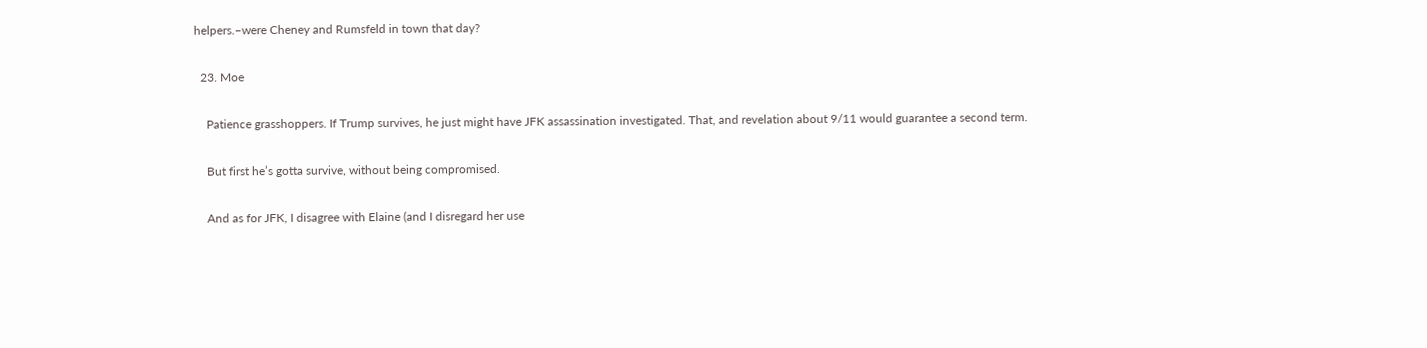helpers.–were Cheney and Rumsfeld in town that day?

  23. Moe

    Patience grasshoppers. If Trump survives, he just might have JFK assassination investigated. That, and revelation about 9/11 would guarantee a second term.

    But first he’s gotta survive, without being compromised.

    And as for JFK, I disagree with Elaine (and I disregard her use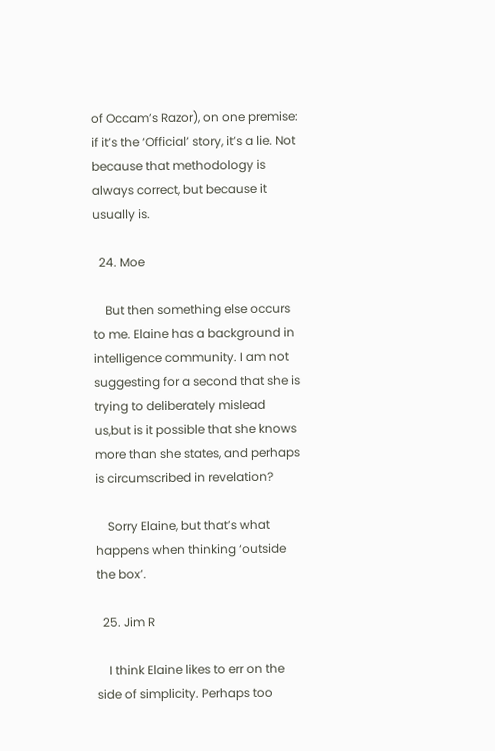of Occam’s Razor), on one premise: if it’s the ‘Official’ story, it’s a lie. Not because that methodology is always correct, but because it usually is.

  24. Moe

    But then something else occurs to me. Elaine has a background in intelligence community. I am not suggesting for a second that she is trying to deliberately mislead us,but is it possible that she knows more than she states, and perhaps is circumscribed in revelation?

    Sorry Elaine, but that’s what happens when thinking ‘outside the box’.

  25. Jim R

    I think Elaine likes to err on the side of simplicity. Perhaps too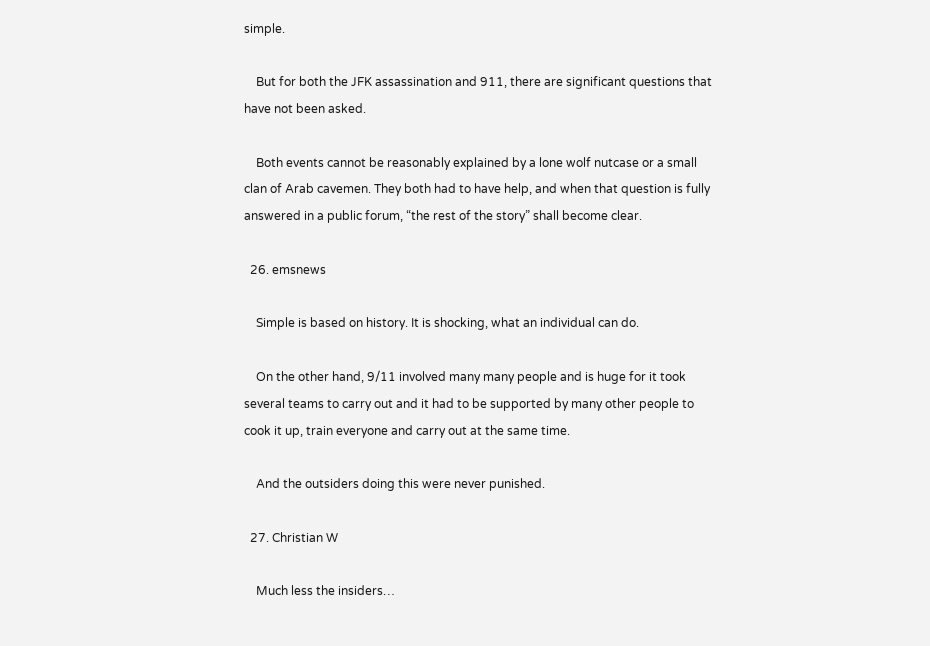simple.

    But for both the JFK assassination and 911, there are significant questions that have not been asked.

    Both events cannot be reasonably explained by a lone wolf nutcase or a small clan of Arab cavemen. They both had to have help, and when that question is fully answered in a public forum, “the rest of the story” shall become clear.

  26. emsnews

    Simple is based on history. It is shocking, what an individual can do.

    On the other hand, 9/11 involved many many people and is huge for it took several teams to carry out and it had to be supported by many other people to cook it up, train everyone and carry out at the same time.

    And the outsiders doing this were never punished.

  27. Christian W

    Much less the insiders…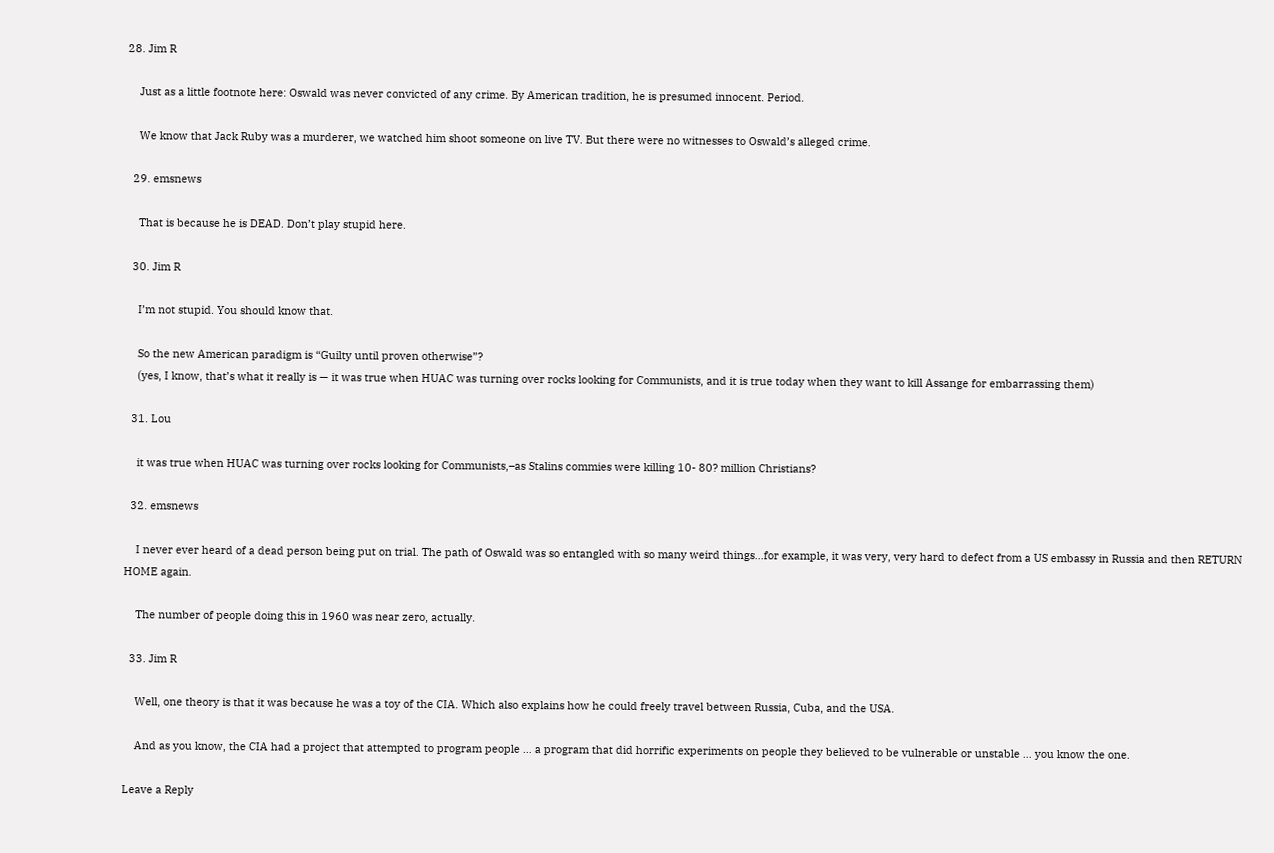28. Jim R

    Just as a little footnote here: Oswald was never convicted of any crime. By American tradition, he is presumed innocent. Period.

    We know that Jack Ruby was a murderer, we watched him shoot someone on live TV. But there were no witnesses to Oswald’s alleged crime.

  29. emsnews

    That is because he is DEAD. Don’t play stupid here.

  30. Jim R

    I’m not stupid. You should know that.

    So the new American paradigm is “Guilty until proven otherwise”?
    (yes, I know, that’s what it really is — it was true when HUAC was turning over rocks looking for Communists, and it is true today when they want to kill Assange for embarrassing them)

  31. Lou

    it was true when HUAC was turning over rocks looking for Communists,–as Stalins commies were killing 10- 80? million Christians?

  32. emsnews

    I never ever heard of a dead person being put on trial. The path of Oswald was so entangled with so many weird things…for example, it was very, very hard to defect from a US embassy in Russia and then RETURN HOME again.

    The number of people doing this in 1960 was near zero, actually.

  33. Jim R

    Well, one theory is that it was because he was a toy of the CIA. Which also explains how he could freely travel between Russia, Cuba, and the USA.

    And as you know, the CIA had a project that attempted to program people … a program that did horrific experiments on people they believed to be vulnerable or unstable … you know the one.

Leave a Reply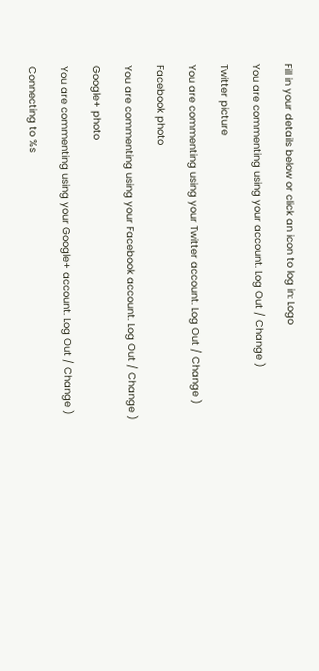Fill in your details below or click an icon to log in: Logo

You are commenting using your account. Log Out / Change )

Twitter picture

You are commenting using your Twitter account. Log Out / Change )

Facebook photo

You are commenting using your Facebook account. Log Out / Change )

Google+ photo

You are commenting using your Google+ account. Log Out / Change )

Connecting to %s